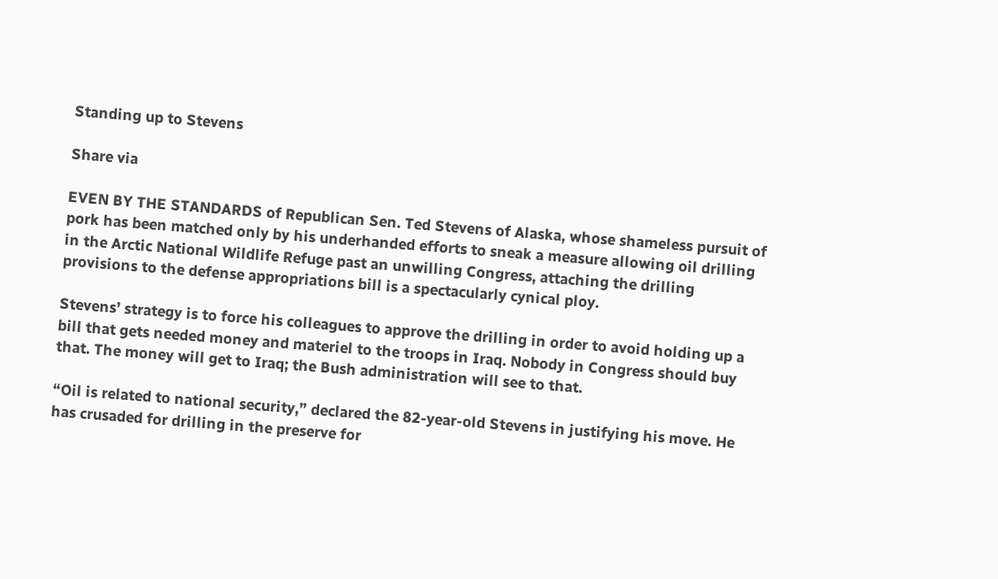Standing up to Stevens

Share via

EVEN BY THE STANDARDS of Republican Sen. Ted Stevens of Alaska, whose shameless pursuit of pork has been matched only by his underhanded efforts to sneak a measure allowing oil drilling in the Arctic National Wildlife Refuge past an unwilling Congress, attaching the drilling provisions to the defense appropriations bill is a spectacularly cynical ploy.

Stevens’ strategy is to force his colleagues to approve the drilling in order to avoid holding up a bill that gets needed money and materiel to the troops in Iraq. Nobody in Congress should buy that. The money will get to Iraq; the Bush administration will see to that.

“Oil is related to national security,” declared the 82-year-old Stevens in justifying his move. He has crusaded for drilling in the preserve for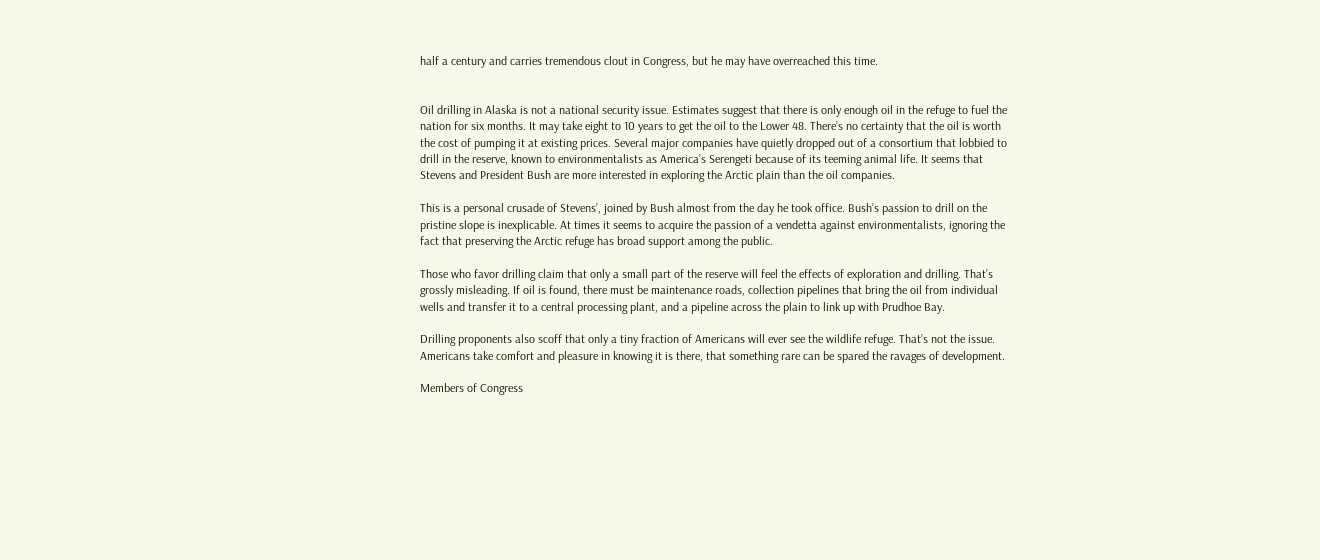half a century and carries tremendous clout in Congress, but he may have overreached this time.


Oil drilling in Alaska is not a national security issue. Estimates suggest that there is only enough oil in the refuge to fuel the nation for six months. It may take eight to 10 years to get the oil to the Lower 48. There’s no certainty that the oil is worth the cost of pumping it at existing prices. Several major companies have quietly dropped out of a consortium that lobbied to drill in the reserve, known to environmentalists as America’s Serengeti because of its teeming animal life. It seems that Stevens and President Bush are more interested in exploring the Arctic plain than the oil companies.

This is a personal crusade of Stevens’, joined by Bush almost from the day he took office. Bush’s passion to drill on the pristine slope is inexplicable. At times it seems to acquire the passion of a vendetta against environmentalists, ignoring the fact that preserving the Arctic refuge has broad support among the public.

Those who favor drilling claim that only a small part of the reserve will feel the effects of exploration and drilling. That’s grossly misleading. If oil is found, there must be maintenance roads, collection pipelines that bring the oil from individual wells and transfer it to a central processing plant, and a pipeline across the plain to link up with Prudhoe Bay.

Drilling proponents also scoff that only a tiny fraction of Americans will ever see the wildlife refuge. That’s not the issue. Americans take comfort and pleasure in knowing it is there, that something rare can be spared the ravages of development.

Members of Congress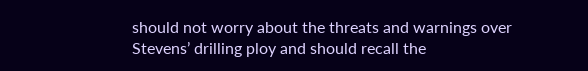should not worry about the threats and warnings over Stevens’ drilling ploy and should recall the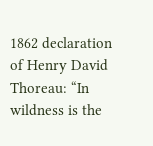1862 declaration of Henry David Thoreau: “In wildness is the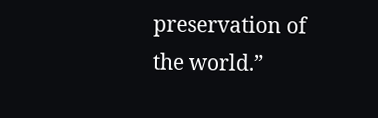preservation of the world.”